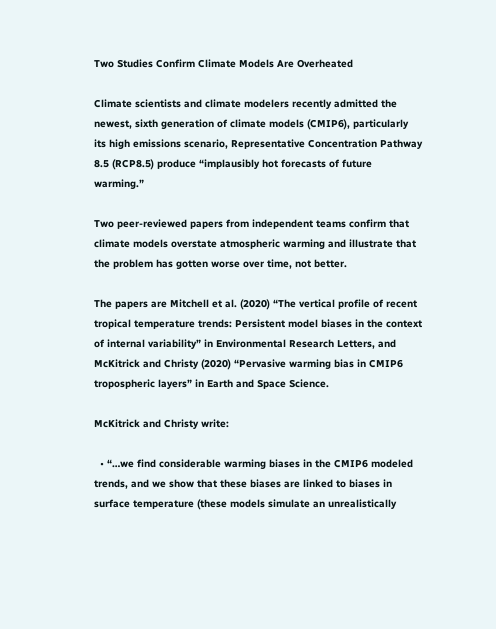Two Studies Confirm Climate Models Are Overheated

Climate scientists and climate modelers recently admitted the newest, sixth generation of climate models (CMIP6), particularly its high emissions scenario, Representative Concentration Pathway 8.5 (RCP8.5) produce “implausibly hot forecasts of future warming.”

Two peer-reviewed papers from independent teams confirm that climate models overstate atmospheric warming and illustrate that the problem has gotten worse over time, not better.

The papers are Mitchell et al. (2020) “The vertical profile of recent tropical temperature trends: Persistent model biases in the context of internal variability” in Environmental Research Letters, and McKitrick and Christy (2020) “Pervasive warming bias in CMIP6 tropospheric layers” in Earth and Space Science.

McKitrick and Christy write:

  • “…we find considerable warming biases in the CMIP6 modeled trends, and we show that these biases are linked to biases in surface temperature (these models simulate an unrealistically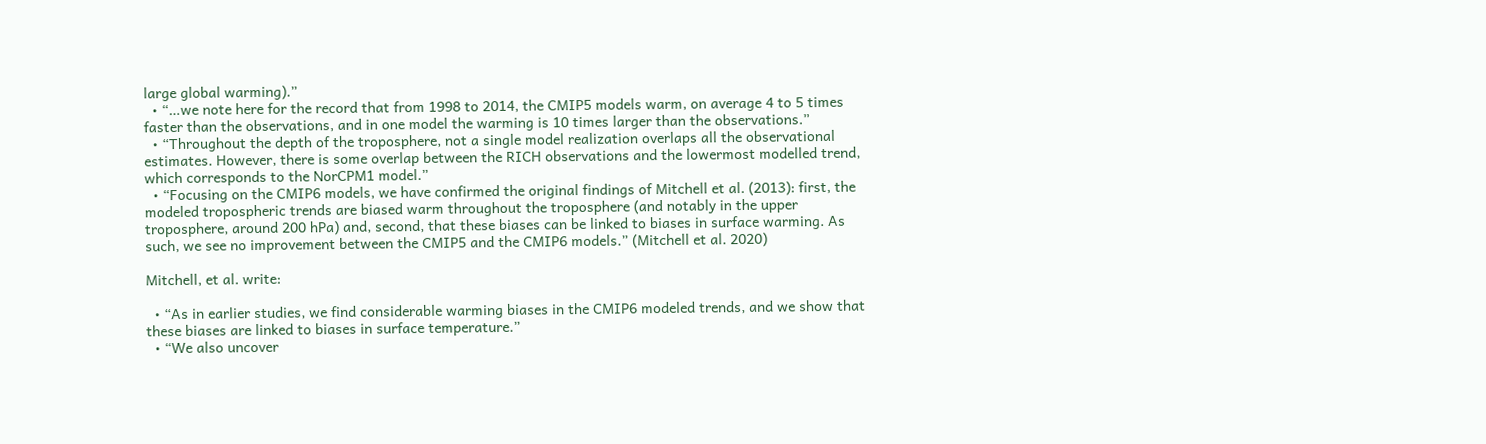large global warming).”
  • “…we note here for the record that from 1998 to 2014, the CMIP5 models warm, on average 4 to 5 times faster than the observations, and in one model the warming is 10 times larger than the observations.”
  • “Throughout the depth of the troposphere, not a single model realization overlaps all the observational estimates. However, there is some overlap between the RICH observations and the lowermost modelled trend, which corresponds to the NorCPM1 model.”
  • “Focusing on the CMIP6 models, we have confirmed the original findings of Mitchell et al. (2013): first, the modeled tropospheric trends are biased warm throughout the troposphere (and notably in the upper troposphere, around 200 hPa) and, second, that these biases can be linked to biases in surface warming. As such, we see no improvement between the CMIP5 and the CMIP6 models.” (Mitchell et al. 2020)

Mitchell, et al. write:

  • “As in earlier studies, we find considerable warming biases in the CMIP6 modeled trends, and we show that these biases are linked to biases in surface temperature.”
  • “We also uncover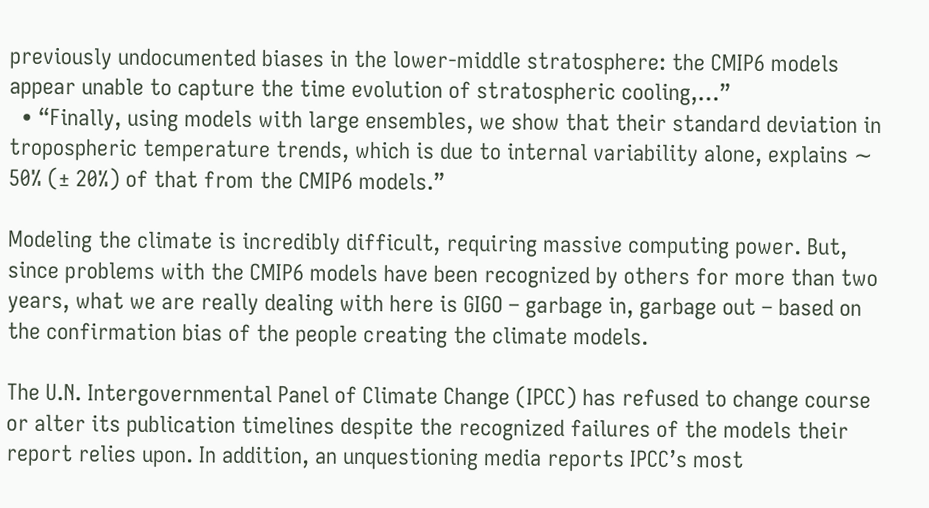previously undocumented biases in the lower-middle stratosphere: the CMIP6 models appear unable to capture the time evolution of stratospheric cooling,…”
  • “Finally, using models with large ensembles, we show that their standard deviation in tropospheric temperature trends, which is due to internal variability alone, explains ∼ 50% (± 20%) of that from the CMIP6 models.”

Modeling the climate is incredibly difficult, requiring massive computing power. But, since problems with the CMIP6 models have been recognized by others for more than two years, what we are really dealing with here is GIGO – garbage in, garbage out – based on the confirmation bias of the people creating the climate models.

The U.N. Intergovernmental Panel of Climate Change (IPCC) has refused to change course or alter its publication timelines despite the recognized failures of the models their report relies upon. In addition, an unquestioning media reports IPCC’s most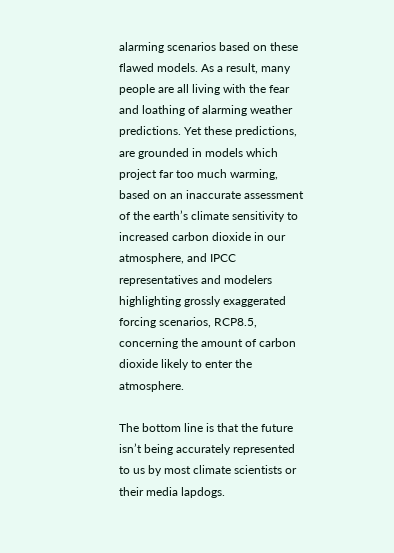alarming scenarios based on these flawed models. As a result, many people are all living with the fear and loathing of alarming weather predictions. Yet these predictions, are grounded in models which project far too much warming, based on an inaccurate assessment of the earth’s climate sensitivity to increased carbon dioxide in our atmosphere, and IPCC representatives and modelers highlighting grossly exaggerated forcing scenarios, RCP8.5, concerning the amount of carbon dioxide likely to enter the atmosphere.

The bottom line is that the future isn’t being accurately represented to us by most climate scientists or their media lapdogs.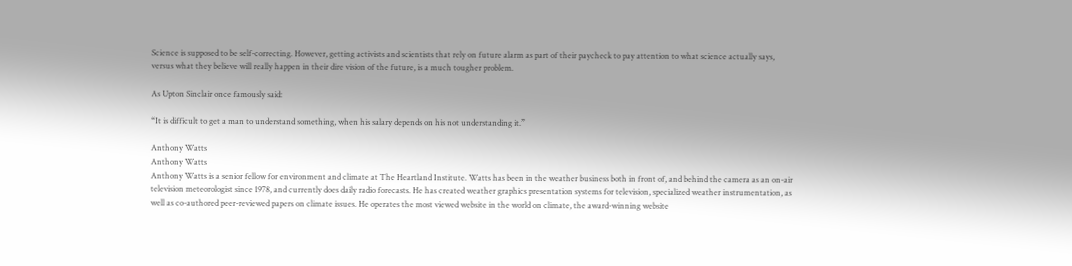Science is supposed to be self-correcting. However, getting activists and scientists that rely on future alarm as part of their paycheck to pay attention to what science actually says, versus what they believe will really happen in their dire vision of the future, is a much tougher problem.

As Upton Sinclair once famously said:

“It is difficult to get a man to understand something, when his salary depends on his not understanding it.”

Anthony Watts
Anthony Watts
Anthony Watts is a senior fellow for environment and climate at The Heartland Institute. Watts has been in the weather business both in front of, and behind the camera as an on-air television meteorologist since 1978, and currently does daily radio forecasts. He has created weather graphics presentation systems for television, specialized weather instrumentation, as well as co-authored peer-reviewed papers on climate issues. He operates the most viewed website in the world on climate, the award-winning website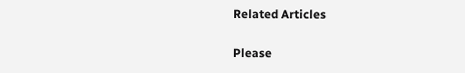Related Articles


Please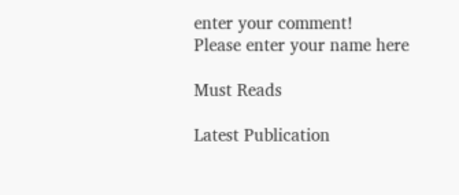enter your comment!
Please enter your name here

Must Reads

Latest Publication